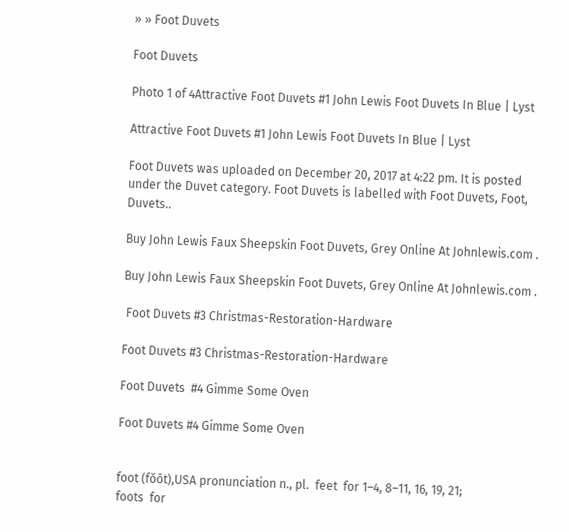» » Foot Duvets

Foot Duvets

Photo 1 of 4Attractive Foot Duvets #1 John Lewis Foot Duvets In Blue | Lyst

Attractive Foot Duvets #1 John Lewis Foot Duvets In Blue | Lyst

Foot Duvets was uploaded on December 20, 2017 at 4:22 pm. It is posted under the Duvet category. Foot Duvets is labelled with Foot Duvets, Foot, Duvets..

Buy John Lewis Faux Sheepskin Foot Duvets, Grey Online At Johnlewis.com .

Buy John Lewis Faux Sheepskin Foot Duvets, Grey Online At Johnlewis.com .

 Foot Duvets #3 Christmas-Restoration-Hardware

Foot Duvets #3 Christmas-Restoration-Hardware

Foot Duvets  #4 Gimme Some Oven

Foot Duvets #4 Gimme Some Oven


foot (fŏŏt),USA pronunciation n., pl.  feet  for 1–4, 8–11, 16, 19, 21;
foots  for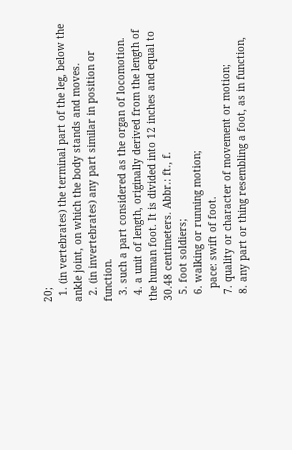20;
  1. (in vertebrates) the terminal part of the leg, below the ankle joint, on which the body stands and moves.
  2. (in invertebrates) any part similar in position or function.
  3. such a part considered as the organ of locomotion.
  4. a unit of length, originally derived from the length of the human foot. It is divided into 12 inches and equal to 30.48 centimeters. Abbr.: ft., f.
  5. foot soldiers;
  6. walking or running motion;
    pace: swift of foot.
  7. quality or character of movement or motion;
  8. any part or thing resembling a foot, as in function,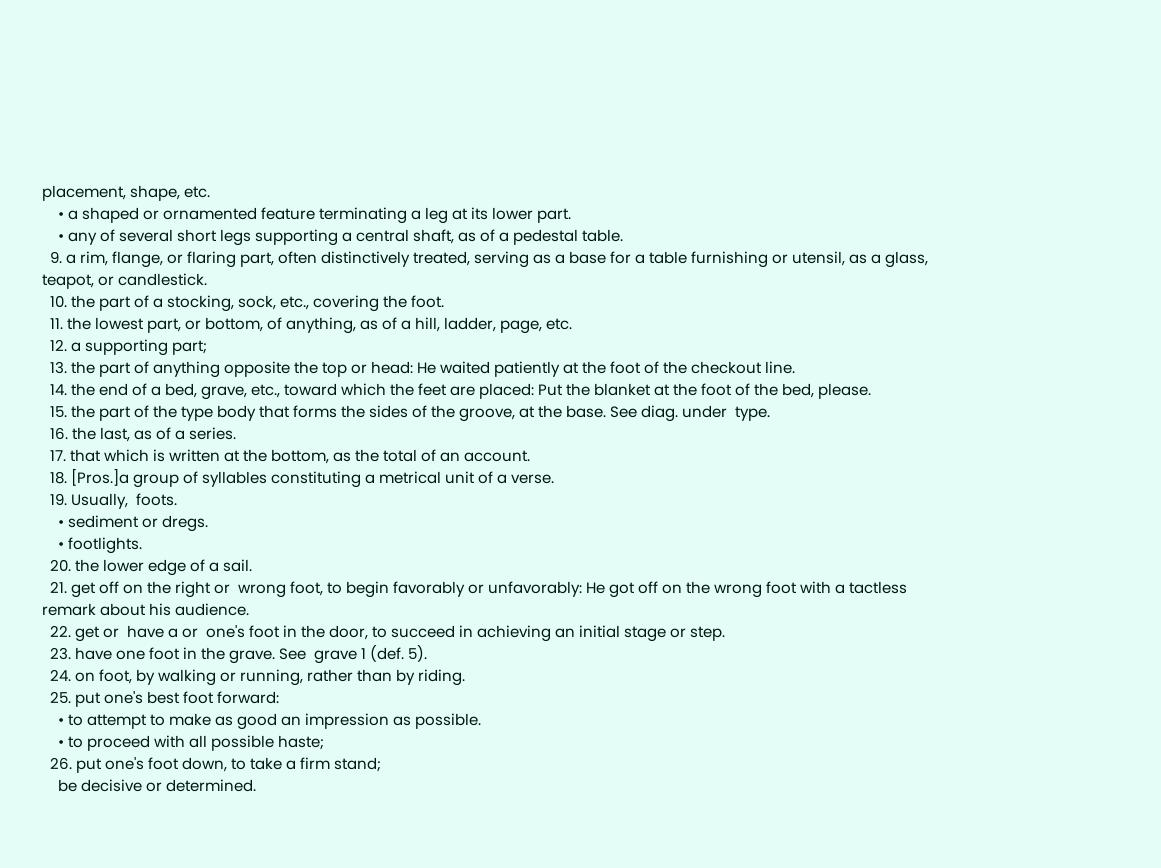placement, shape, etc.
    • a shaped or ornamented feature terminating a leg at its lower part.
    • any of several short legs supporting a central shaft, as of a pedestal table.
  9. a rim, flange, or flaring part, often distinctively treated, serving as a base for a table furnishing or utensil, as a glass, teapot, or candlestick.
  10. the part of a stocking, sock, etc., covering the foot.
  11. the lowest part, or bottom, of anything, as of a hill, ladder, page, etc.
  12. a supporting part;
  13. the part of anything opposite the top or head: He waited patiently at the foot of the checkout line.
  14. the end of a bed, grave, etc., toward which the feet are placed: Put the blanket at the foot of the bed, please.
  15. the part of the type body that forms the sides of the groove, at the base. See diag. under  type.
  16. the last, as of a series.
  17. that which is written at the bottom, as the total of an account.
  18. [Pros.]a group of syllables constituting a metrical unit of a verse.
  19. Usually,  foots.
    • sediment or dregs.
    • footlights.
  20. the lower edge of a sail.
  21. get off on the right or  wrong foot, to begin favorably or unfavorably: He got off on the wrong foot with a tactless remark about his audience.
  22. get or  have a or  one's foot in the door, to succeed in achieving an initial stage or step.
  23. have one foot in the grave. See  grave 1 (def. 5).
  24. on foot, by walking or running, rather than by riding.
  25. put one's best foot forward:
    • to attempt to make as good an impression as possible.
    • to proceed with all possible haste;
  26. put one's foot down, to take a firm stand;
    be decisive or determined.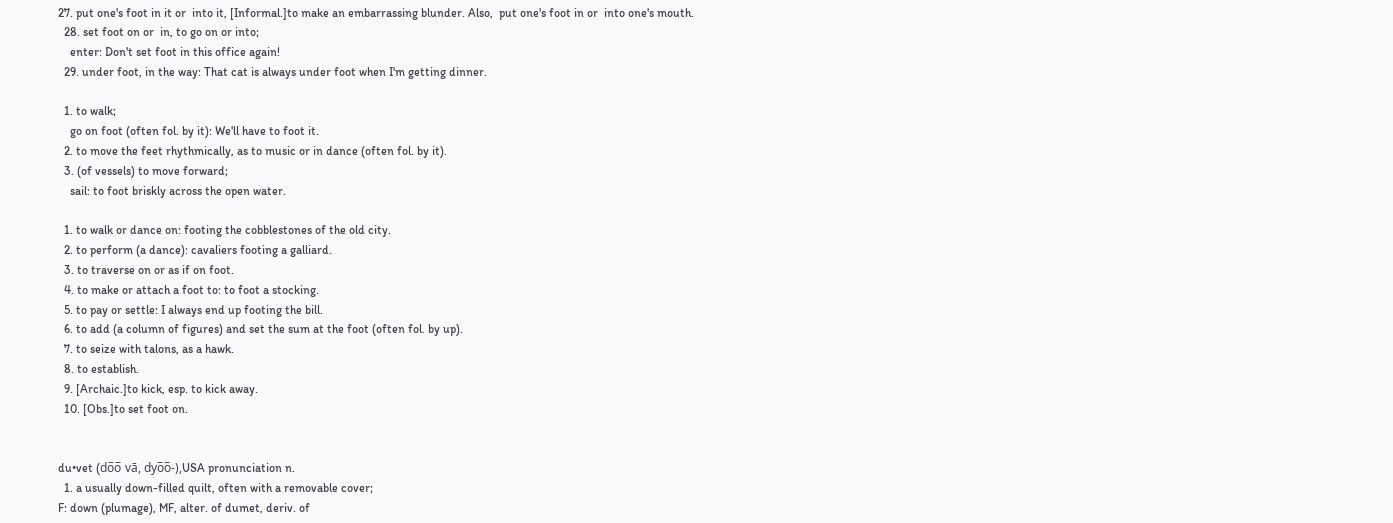27. put one's foot in it or  into it, [Informal.]to make an embarrassing blunder. Also,  put one's foot in or  into one's mouth.
  28. set foot on or  in, to go on or into;
    enter: Don't set foot in this office again!
  29. under foot, in the way: That cat is always under foot when I'm getting dinner.

  1. to walk;
    go on foot (often fol. by it): We'll have to foot it.
  2. to move the feet rhythmically, as to music or in dance (often fol. by it).
  3. (of vessels) to move forward;
    sail: to foot briskly across the open water.

  1. to walk or dance on: footing the cobblestones of the old city.
  2. to perform (a dance): cavaliers footing a galliard.
  3. to traverse on or as if on foot.
  4. to make or attach a foot to: to foot a stocking.
  5. to pay or settle: I always end up footing the bill.
  6. to add (a column of figures) and set the sum at the foot (often fol. by up).
  7. to seize with talons, as a hawk.
  8. to establish.
  9. [Archaic.]to kick, esp. to kick away.
  10. [Obs.]to set foot on.


du•vet (do̅o̅ vā, dyo̅o̅-),USA pronunciation n.
  1. a usually down-filled quilt, often with a removable cover;
F: down (plumage), MF, alter. of dumet, deriv. of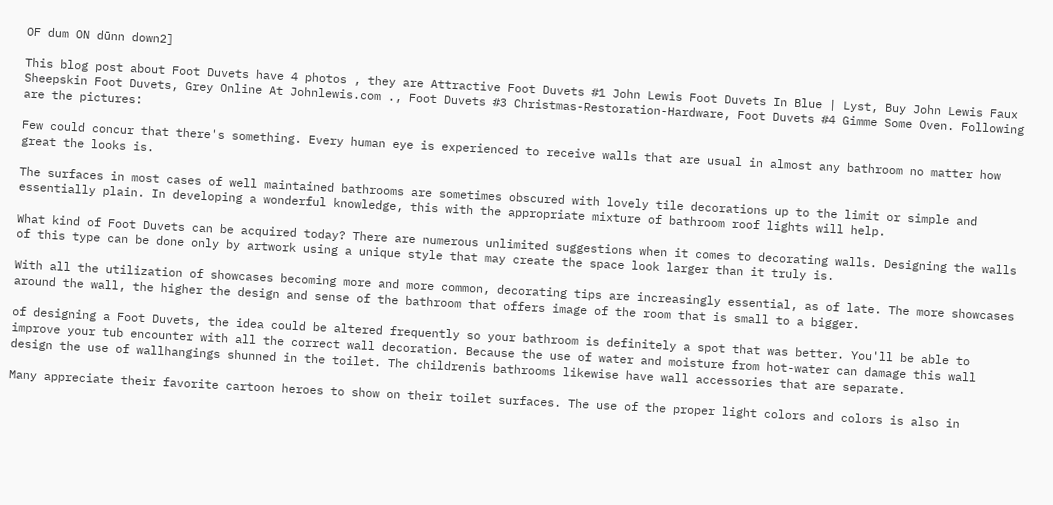OF dum ON dūnn down2]

This blog post about Foot Duvets have 4 photos , they are Attractive Foot Duvets #1 John Lewis Foot Duvets In Blue | Lyst, Buy John Lewis Faux Sheepskin Foot Duvets, Grey Online At Johnlewis.com ., Foot Duvets #3 Christmas-Restoration-Hardware, Foot Duvets #4 Gimme Some Oven. Following are the pictures:

Few could concur that there's something. Every human eye is experienced to receive walls that are usual in almost any bathroom no matter how great the looks is.

The surfaces in most cases of well maintained bathrooms are sometimes obscured with lovely tile decorations up to the limit or simple and essentially plain. In developing a wonderful knowledge, this with the appropriate mixture of bathroom roof lights will help.

What kind of Foot Duvets can be acquired today? There are numerous unlimited suggestions when it comes to decorating walls. Designing the walls of this type can be done only by artwork using a unique style that may create the space look larger than it truly is.

With all the utilization of showcases becoming more and more common, decorating tips are increasingly essential, as of late. The more showcases around the wall, the higher the design and sense of the bathroom that offers image of the room that is small to a bigger.

of designing a Foot Duvets, the idea could be altered frequently so your bathroom is definitely a spot that was better. You'll be able to improve your tub encounter with all the correct wall decoration. Because the use of water and moisture from hot-water can damage this wall design the use of wallhangings shunned in the toilet. The childrenis bathrooms likewise have wall accessories that are separate.

Many appreciate their favorite cartoon heroes to show on their toilet surfaces. The use of the proper light colors and colors is also in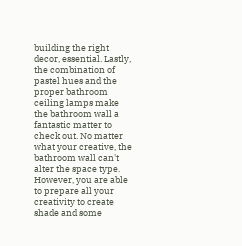building the right decor, essential. Lastly, the combination of pastel hues and the proper bathroom ceiling lamps make the bathroom wall a fantastic matter to check out. No matter what your creative, the bathroom wall can't alter the space type. However, you are able to prepare all your creativity to create shade and some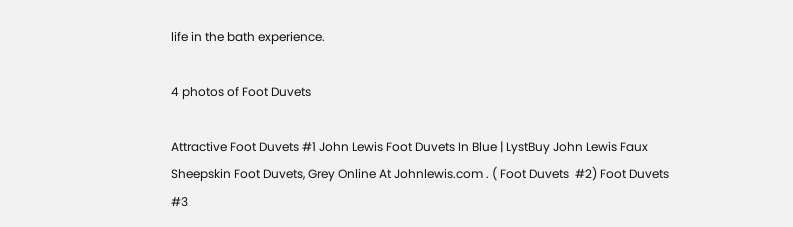life in the bath experience.

4 photos of Foot Duvets

Attractive Foot Duvets #1 John Lewis Foot Duvets In Blue | LystBuy John Lewis Faux Sheepskin Foot Duvets, Grey Online At Johnlewis.com . ( Foot Duvets  #2) Foot Duvets #3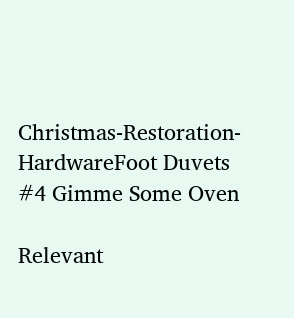Christmas-Restoration-HardwareFoot Duvets  #4 Gimme Some Oven

Relevant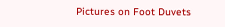Pictures on Foot Duvets